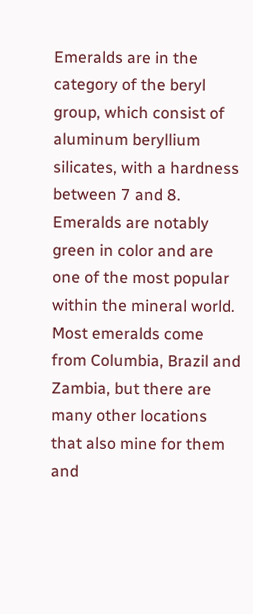Emeralds are in the category of the beryl group, which consist of aluminum beryllium silicates, with a hardness between 7 and 8.
Emeralds are notably green in color and are one of the most popular within the mineral world. Most emeralds come from Columbia, Brazil and Zambia, but there are many other locations that also mine for them and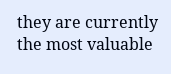they are currently the most valuable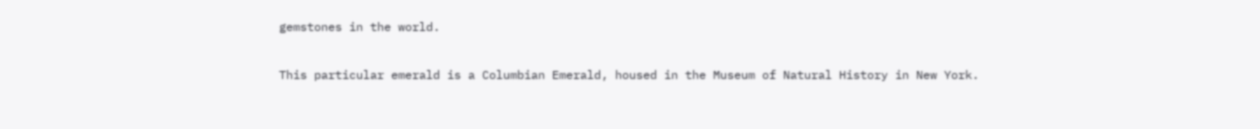gemstones in the world.

This particular emerald is a Columbian Emerald, housed in the Museum of Natural History in New York.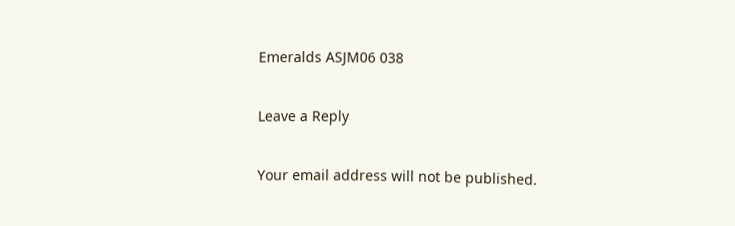Emeralds ASJM06 038

Leave a Reply

Your email address will not be published.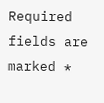Required fields are marked *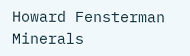Howard Fensterman Minerals